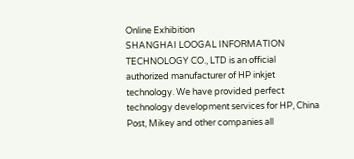Online Exhibition
SHANGHAI LOOGAL INFORMATION TECHNOLOGY CO., LTD is an official authorized manufacturer of HP inkjet technology. We have provided perfect technology development services for HP, China Post, Mikey and other companies all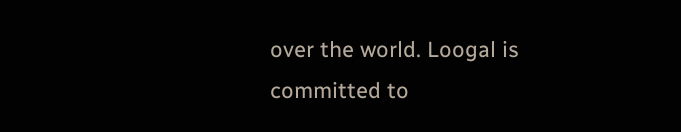over the world. Loogal is committed to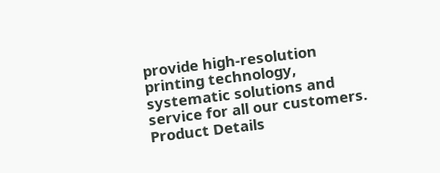provide high-resolution printing technology, systematic solutions and service for all our customers.
Product Details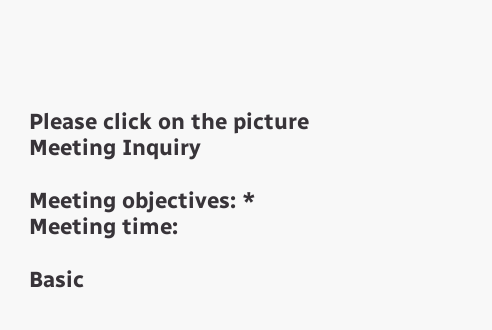Please click on the picture
Meeting Inquiry

Meeting objectives: *
Meeting time:

Basic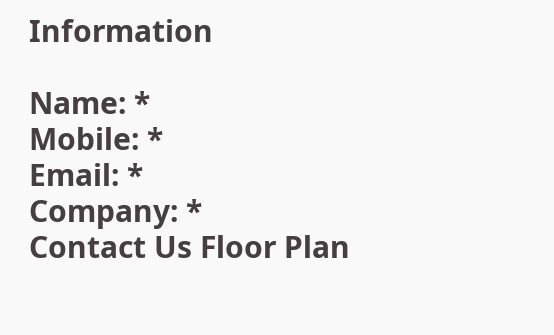Information

Name: *
Mobile: *
Email: *
Company: *
Contact Us Floor Plan